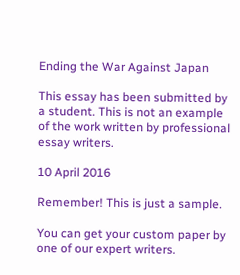Ending the War Against Japan

This essay has been submitted by a student. This is not an example of the work written by professional essay writers.

10 April 2016

Remember! This is just a sample.

You can get your custom paper by one of our expert writers.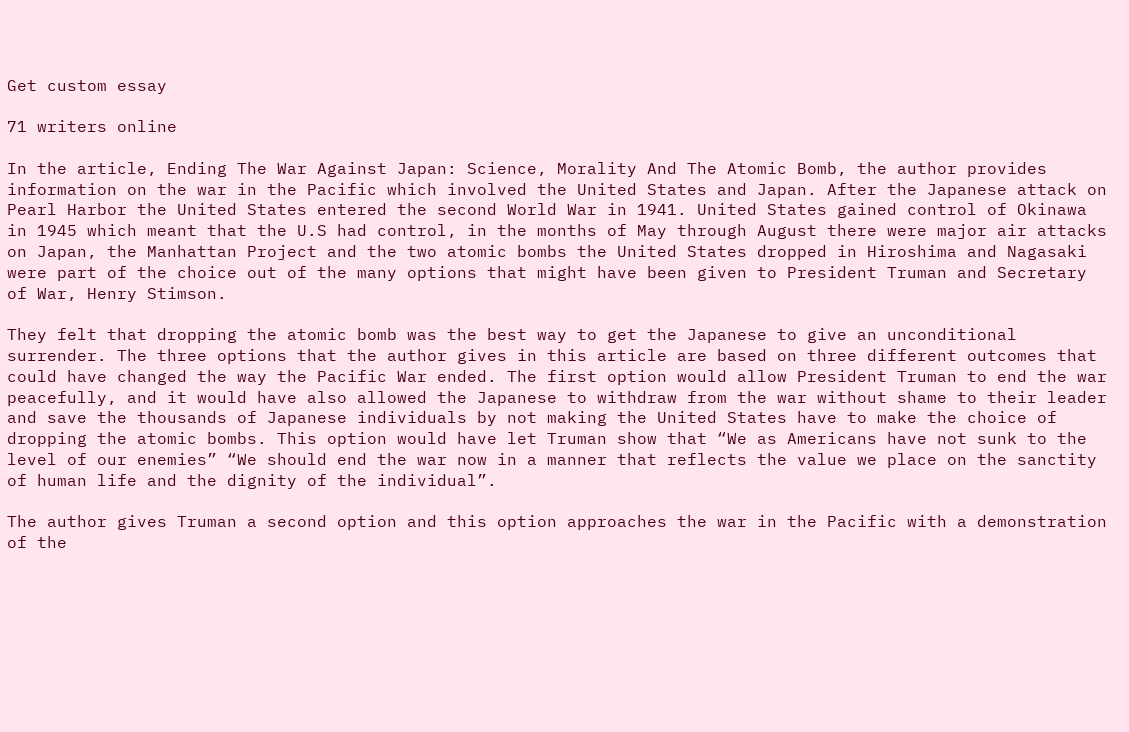Get custom essay

71 writers online

In the article, Ending The War Against Japan: Science, Morality And The Atomic Bomb, the author provides information on the war in the Pacific which involved the United States and Japan. After the Japanese attack on Pearl Harbor the United States entered the second World War in 1941. United States gained control of Okinawa in 1945 which meant that the U.S had control, in the months of May through August there were major air attacks on Japan, the Manhattan Project and the two atomic bombs the United States dropped in Hiroshima and Nagasaki were part of the choice out of the many options that might have been given to President Truman and Secretary of War, Henry Stimson.

They felt that dropping the atomic bomb was the best way to get the Japanese to give an unconditional surrender. The three options that the author gives in this article are based on three different outcomes that could have changed the way the Pacific War ended. The first option would allow President Truman to end the war peacefully, and it would have also allowed the Japanese to withdraw from the war without shame to their leader and save the thousands of Japanese individuals by not making the United States have to make the choice of dropping the atomic bombs. This option would have let Truman show that “We as Americans have not sunk to the level of our enemies” “We should end the war now in a manner that reflects the value we place on the sanctity of human life and the dignity of the individual”.

The author gives Truman a second option and this option approaches the war in the Pacific with a demonstration of the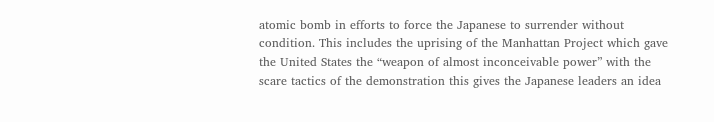atomic bomb in efforts to force the Japanese to surrender without condition. This includes the uprising of the Manhattan Project which gave the United States the “weapon of almost inconceivable power” with the scare tactics of the demonstration this gives the Japanese leaders an idea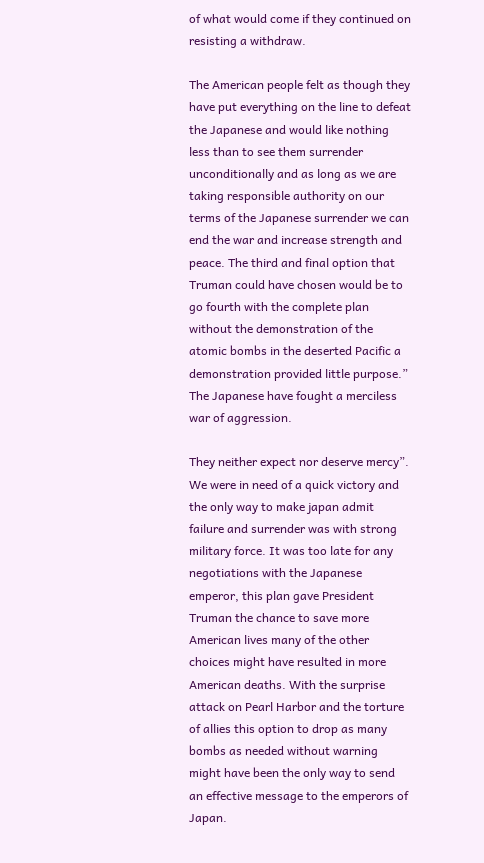of what would come if they continued on resisting a withdraw.

The American people felt as though they have put everything on the line to defeat the Japanese and would like nothing less than to see them surrender unconditionally and as long as we are taking responsible authority on our terms of the Japanese surrender we can end the war and increase strength and peace. The third and final option that Truman could have chosen would be to go fourth with the complete plan without the demonstration of the atomic bombs in the deserted Pacific a demonstration provided little purpose.” The Japanese have fought a merciless war of aggression.

They neither expect nor deserve mercy”. We were in need of a quick victory and the only way to make japan admit failure and surrender was with strong military force. It was too late for any negotiations with the Japanese emperor, this plan gave President Truman the chance to save more American lives many of the other choices might have resulted in more American deaths. With the surprise attack on Pearl Harbor and the torture of allies this option to drop as many bombs as needed without warning might have been the only way to send an effective message to the emperors of Japan.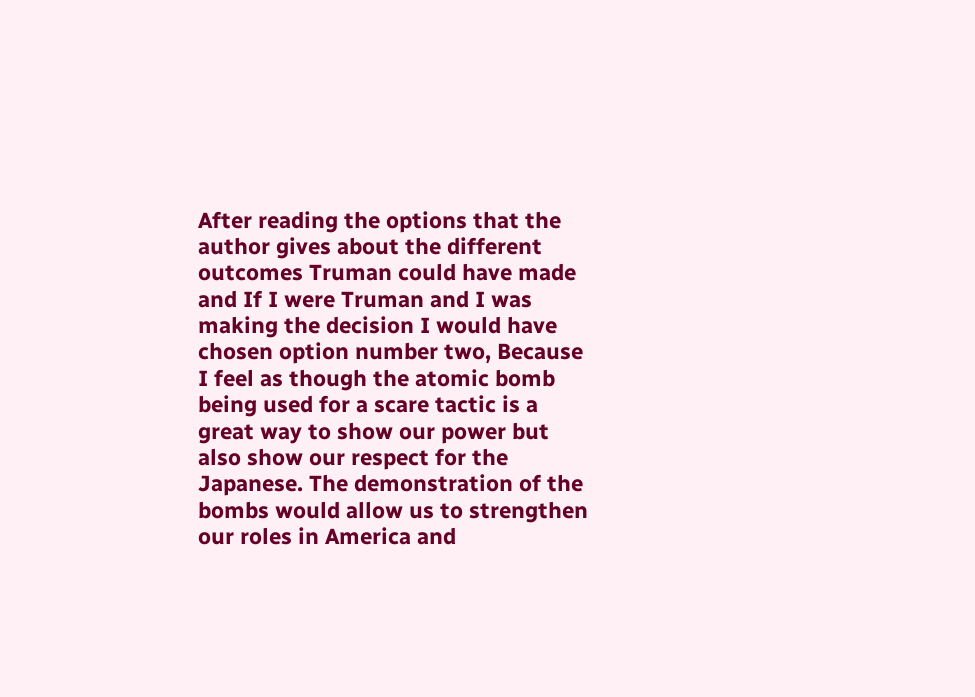After reading the options that the author gives about the different outcomes Truman could have made and If I were Truman and I was making the decision I would have chosen option number two, Because I feel as though the atomic bomb being used for a scare tactic is a great way to show our power but also show our respect for the Japanese. The demonstration of the bombs would allow us to strengthen our roles in America and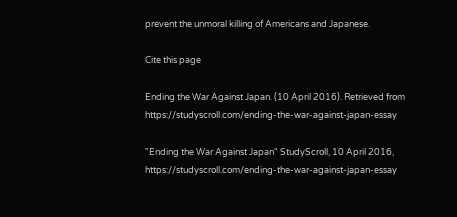prevent the unmoral killing of Americans and Japanese.

Cite this page

Ending the War Against Japan. (10 April 2016). Retrieved from https://studyscroll.com/ending-the-war-against-japan-essay

"Ending the War Against Japan" StudyScroll, 10 April 2016, https://studyscroll.com/ending-the-war-against-japan-essay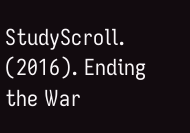StudyScroll. (2016). Ending the War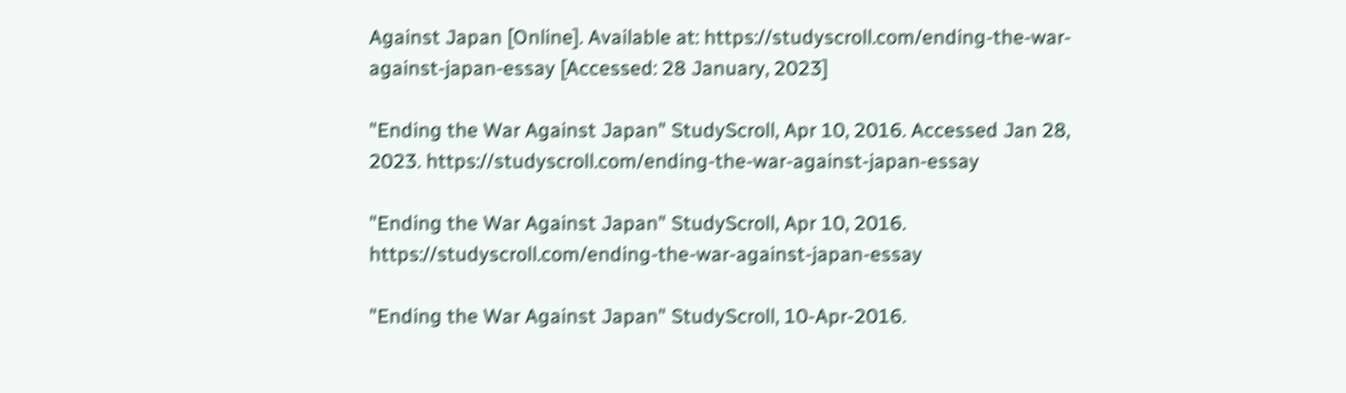Against Japan [Online]. Available at: https://studyscroll.com/ending-the-war-against-japan-essay [Accessed: 28 January, 2023]

"Ending the War Against Japan" StudyScroll, Apr 10, 2016. Accessed Jan 28, 2023. https://studyscroll.com/ending-the-war-against-japan-essay

"Ending the War Against Japan" StudyScroll, Apr 10, 2016. https://studyscroll.com/ending-the-war-against-japan-essay

"Ending the War Against Japan" StudyScroll, 10-Apr-2016.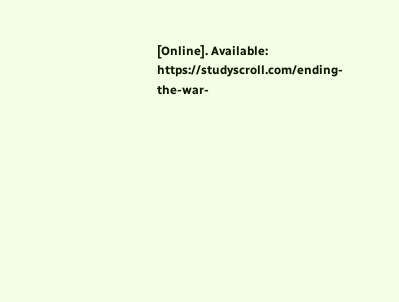[Online]. Available: https://studyscroll.com/ending-the-war-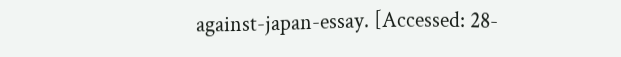against-japan-essay. [Accessed: 28-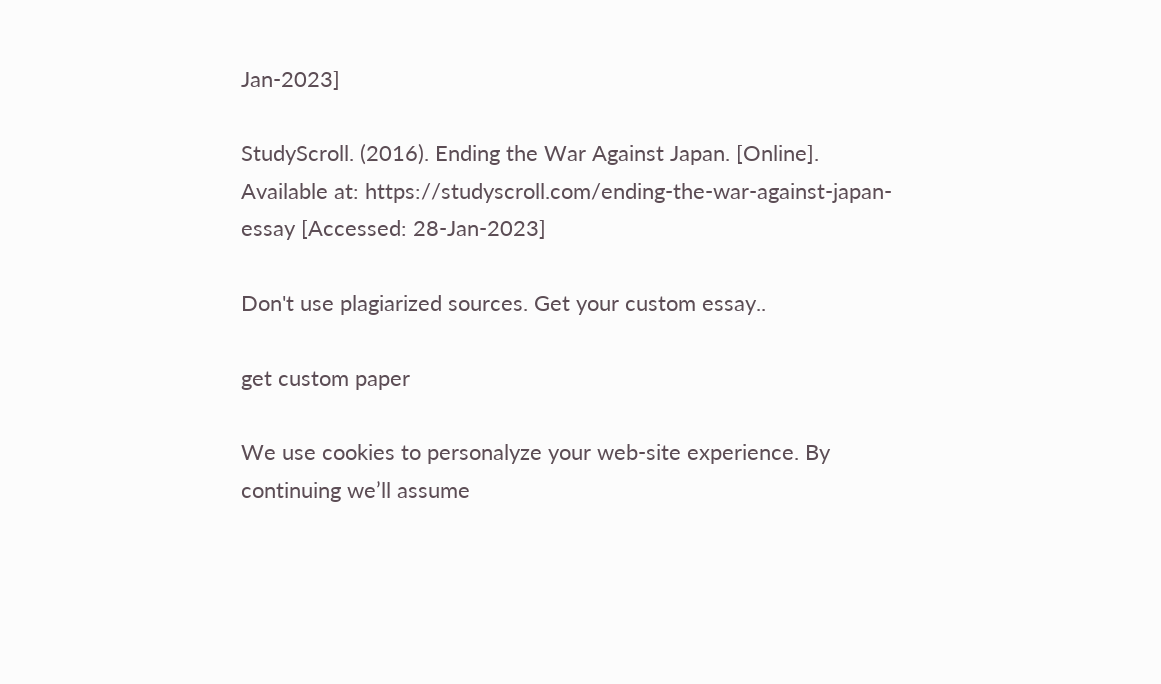Jan-2023]

StudyScroll. (2016). Ending the War Against Japan. [Online]. Available at: https://studyscroll.com/ending-the-war-against-japan-essay [Accessed: 28-Jan-2023]

Don't use plagiarized sources. Get your custom essay..

get custom paper

We use cookies to personalyze your web-site experience. By continuing we’ll assume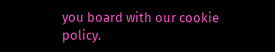you board with our cookie policy.